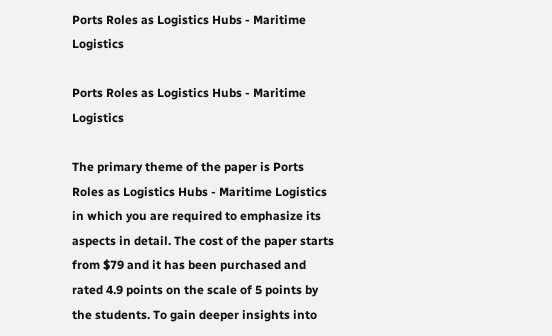Ports Roles as Logistics Hubs - Maritime Logistics

Ports Roles as Logistics Hubs - Maritime Logistics

The primary theme of the paper is Ports Roles as Logistics Hubs - Maritime Logistics in which you are required to emphasize its aspects in detail. The cost of the paper starts from $79 and it has been purchased and rated 4.9 points on the scale of 5 points by the students. To gain deeper insights into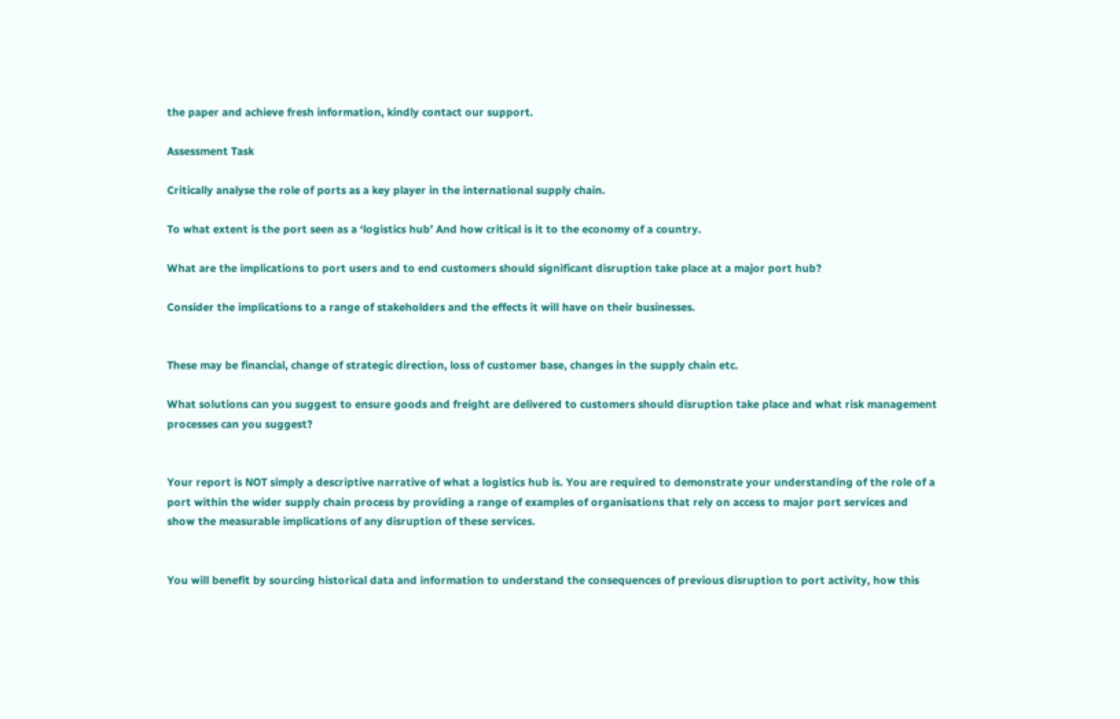the paper and achieve fresh information, kindly contact our support.

Assessment Task

Critically analyse the role of ports as a key player in the international supply chain.

To what extent is the port seen as a ‘logistics hub’ And how critical is it to the economy of a country.

What are the implications to port users and to end customers should significant disruption take place at a major port hub?

Consider the implications to a range of stakeholders and the effects it will have on their businesses.


These may be financial, change of strategic direction, loss of customer base, changes in the supply chain etc.

What solutions can you suggest to ensure goods and freight are delivered to customers should disruption take place and what risk management processes can you suggest?


Your report is NOT simply a descriptive narrative of what a logistics hub is. You are required to demonstrate your understanding of the role of a port within the wider supply chain process by providing a range of examples of organisations that rely on access to major port services and show the measurable implications of any disruption of these services.


You will benefit by sourcing historical data and information to understand the consequences of previous disruption to port activity, how this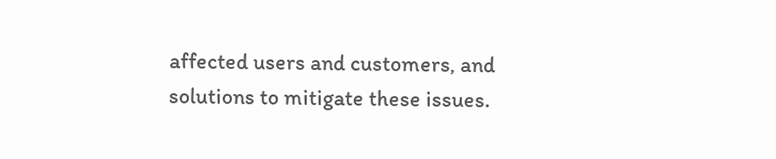affected users and customers, and solutions to mitigate these issues.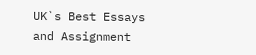UK`s Best Essays and Assignment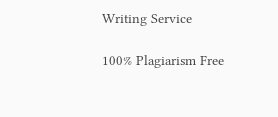Writing Service

100% Plagiarism Free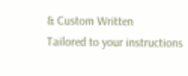& Custom Written
Tailored to your instructions